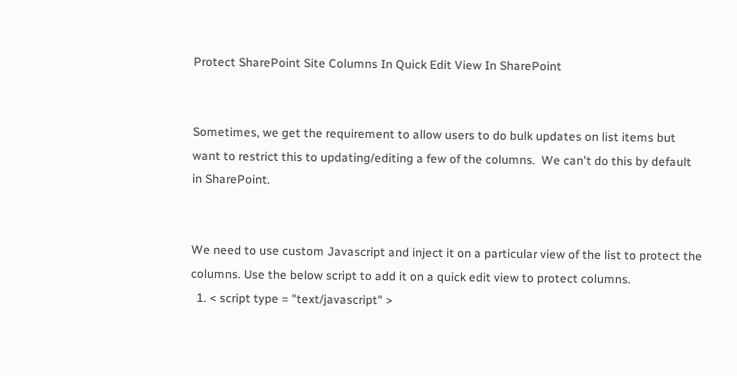Protect SharePoint Site Columns In Quick Edit View In SharePoint


Sometimes, we get the requirement to allow users to do bulk updates on list items but want to restrict this to updating/editing a few of the columns.  We can't do this by default in SharePoint.


We need to use custom Javascript and inject it on a particular view of the list to protect the columns. Use the below script to add it on a quick edit view to protect columns.
  1. < script type = "text/javascript" >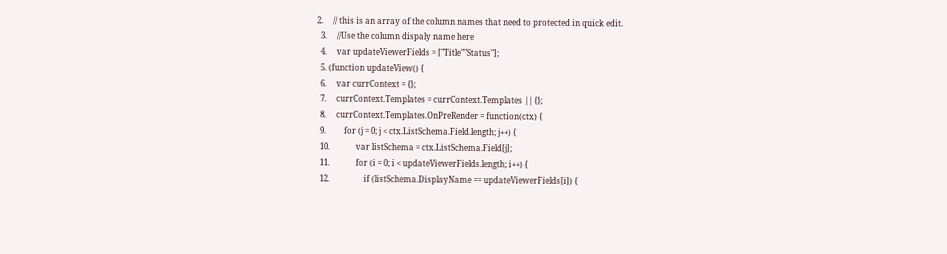2.     // this is an array of the column names that need to protected in quick edit.
  3.     //Use the column dispaly name here
  4.     var updateViewerFields = ["Title""Status"];
  5. (function updateView() {
  6.     var currContext = {};
  7.     currContext.Templates = currContext.Templates || {};
  8.     currContext.Templates.OnPreRender = function(ctx) {
  9.         for (j = 0; j < ctx.ListSchema.Field.length; j++) {
  10.             var listSchema = ctx.ListSchema.Field[j];
  11.             for (i = 0; i < updateViewerFields.length; i++) {
  12.                 if (listSchema.DisplayName == updateViewerFields[i]) {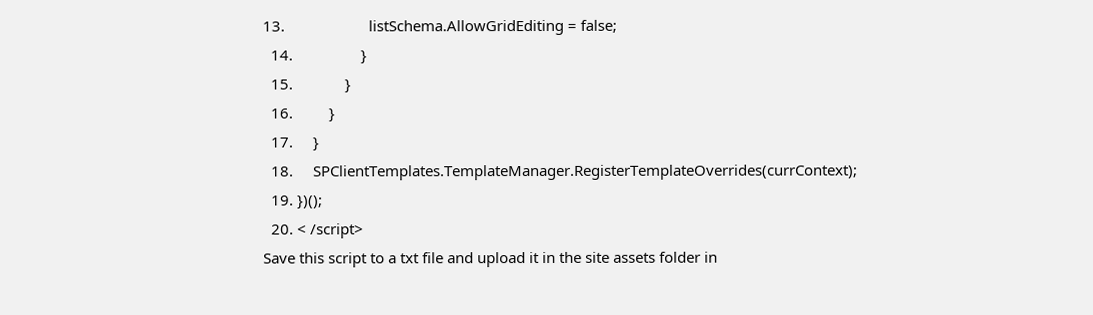13.                     listSchema.AllowGridEditing = false;
  14.                 }
  15.             }
  16.         }
  17.     }
  18.     SPClientTemplates.TemplateManager.RegisterTemplateOverrides(currContext);
  19. })();
  20. < /script>
Save this script to a txt file and upload it in the site assets folder in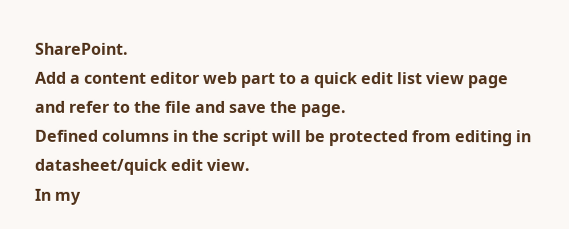SharePoint.
Add a content editor web part to a quick edit list view page and refer to the file and save the page.
Defined columns in the script will be protected from editing in datasheet/quick edit view.
In my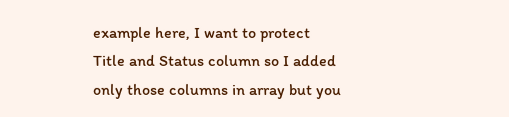example here, I want to protect Title and Status column so I added only those columns in array but you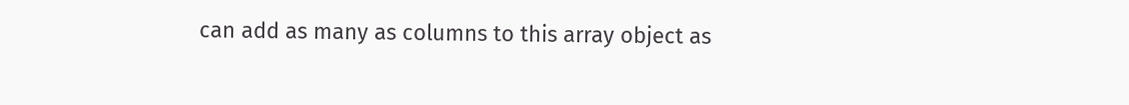can add as many as columns to this array object as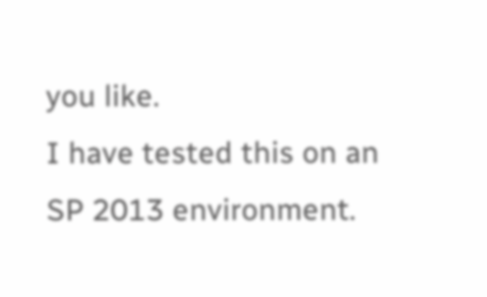you like.
I have tested this on an SP 2013 environment.